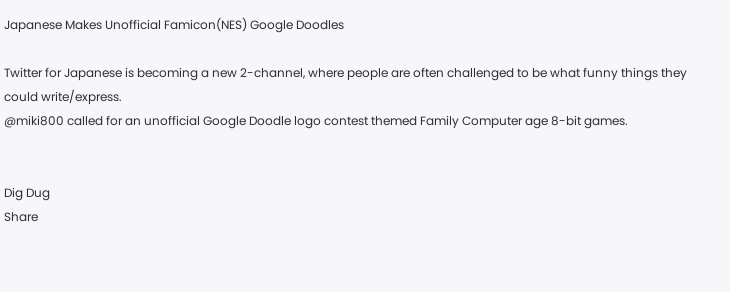Japanese Makes Unofficial Famicon(NES) Google Doodles

Twitter for Japanese is becoming a new 2-channel, where people are often challenged to be what funny things they could write/express.
@miki800 called for an unofficial Google Doodle logo contest themed Family Computer age 8-bit games.


Dig Dug
Share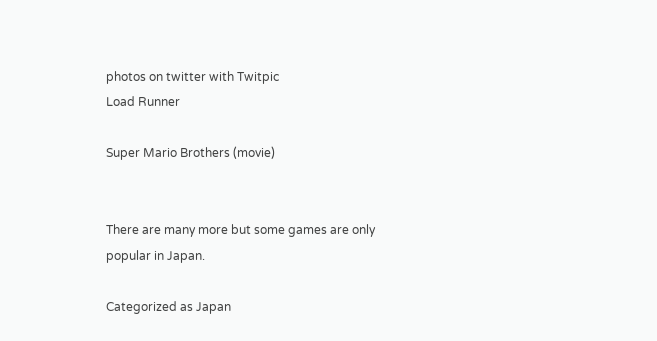photos on twitter with Twitpic
Load Runner

Super Mario Brothers (movie)


There are many more but some games are only popular in Japan.

Categorized as Japan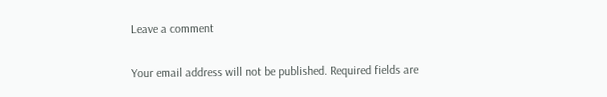Leave a comment

Your email address will not be published. Required fields are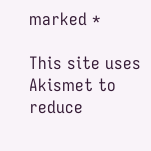marked *

This site uses Akismet to reduce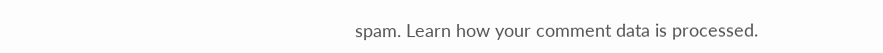spam. Learn how your comment data is processed.